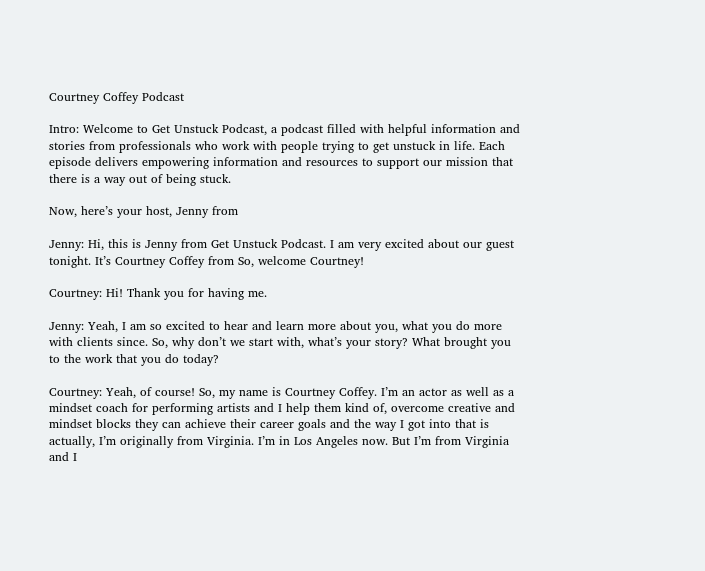Courtney Coffey Podcast

Intro: Welcome to Get Unstuck Podcast, a podcast filled with helpful information and stories from professionals who work with people trying to get unstuck in life. Each episode delivers empowering information and resources to support our mission that there is a way out of being stuck.

Now, here’s your host, Jenny from

Jenny: Hi, this is Jenny from Get Unstuck Podcast. I am very excited about our guest tonight. It’s Courtney Coffey from So, welcome Courtney!

Courtney: Hi! Thank you for having me.

Jenny: Yeah, I am so excited to hear and learn more about you, what you do more with clients since. So, why don’t we start with, what’s your story? What brought you to the work that you do today?

Courtney: Yeah, of course! So, my name is Courtney Coffey. I’m an actor as well as a mindset coach for performing artists and I help them kind of, overcome creative and mindset blocks they can achieve their career goals and the way I got into that is actually, I’m originally from Virginia. I’m in Los Angeles now. But I’m from Virginia and I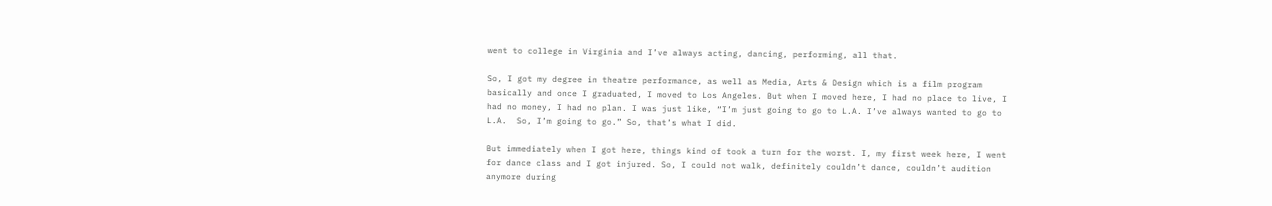went to college in Virginia and I’ve always acting, dancing, performing, all that.

So, I got my degree in theatre performance, as well as Media, Arts & Design which is a film program basically and once I graduated, I moved to Los Angeles. But when I moved here, I had no place to live, I had no money, I had no plan. I was just like, “I’m just going to go to L.A. I’ve always wanted to go to L.A.  So, I’m going to go.” So, that’s what I did.

But immediately when I got here, things kind of took a turn for the worst. I, my first week here, I went for dance class and I got injured. So, I could not walk, definitely couldn’t dance, couldn’t audition anymore during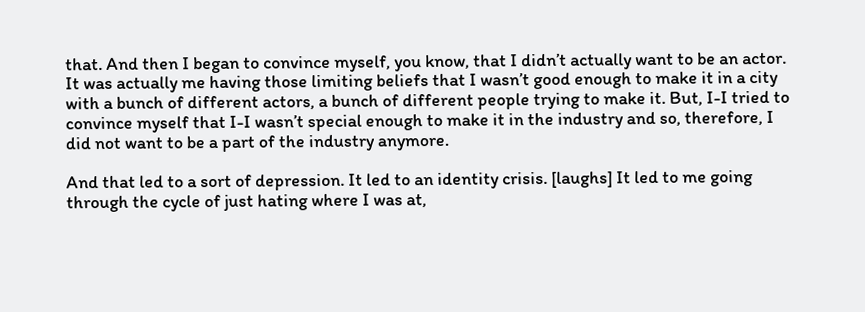that. And then I began to convince myself, you know, that I didn’t actually want to be an actor. It was actually me having those limiting beliefs that I wasn’t good enough to make it in a city with a bunch of different actors, a bunch of different people trying to make it. But, I-I tried to convince myself that I-I wasn’t special enough to make it in the industry and so, therefore, I did not want to be a part of the industry anymore.

And that led to a sort of depression. It led to an identity crisis. [laughs] It led to me going through the cycle of just hating where I was at,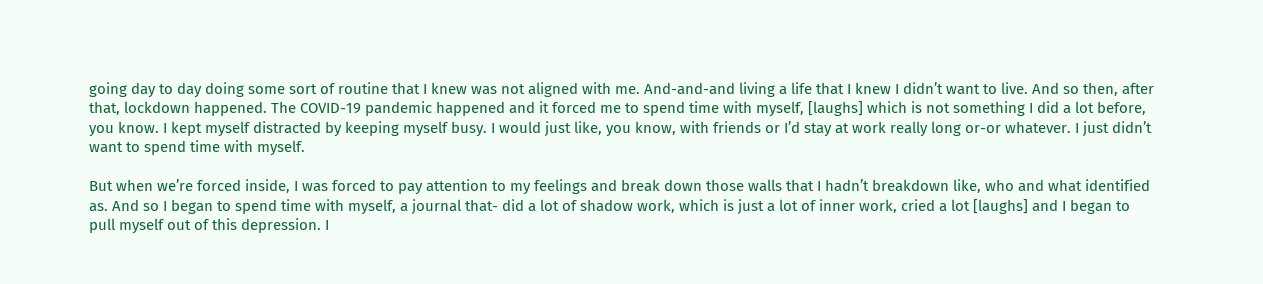going day to day doing some sort of routine that I knew was not aligned with me. And-and-and living a life that I knew I didn’t want to live. And so then, after that, lockdown happened. The COVID-19 pandemic happened and it forced me to spend time with myself, [laughs] which is not something I did a lot before, you know. I kept myself distracted by keeping myself busy. I would just like, you know, with friends or I’d stay at work really long or-or whatever. I just didn’t want to spend time with myself.

But when we’re forced inside, I was forced to pay attention to my feelings and break down those walls that I hadn’t breakdown like, who and what identified as. And so I began to spend time with myself, a journal that- did a lot of shadow work, which is just a lot of inner work, cried a lot [laughs] and I began to pull myself out of this depression. I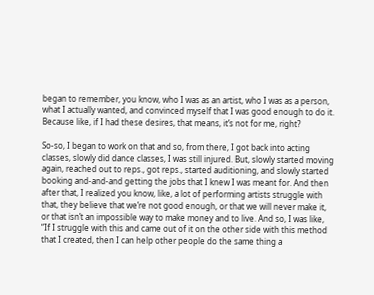began to remember, you know, who I was as an artist, who I was as a person, what I actually wanted, and convinced myself that I was good enough to do it. Because like, if I had these desires, that means, it’s not for me, right?

So-so, I began to work on that and so, from there, I got back into acting classes, slowly did dance classes, I was still injured. But, slowly started moving again, reached out to reps., got reps., started auditioning, and slowly started booking and-and-and getting the jobs that I knew I was meant for. And then after that, I realized you know, like, a lot of performing artists struggle with that, they believe that we’re not good enough, or that we will never make it, or that isn’t an impossible way to make money and to live. And so, I was like, “If I struggle with this and came out of it on the other side with this method that I created, then I can help other people do the same thing a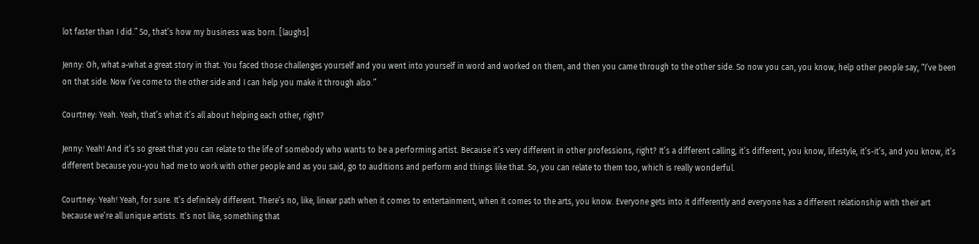lot faster than I did.” So, that’s how my business was born. [laughs]

Jenny: Oh, what a-what a great story in that. You faced those challenges yourself and you went into yourself in word and worked on them, and then you came through to the other side. So now you can, you know, help other people say, “I’ve been on that side. Now I’ve come to the other side and I can help you make it through also.”

Courtney: Yeah. Yeah, that’s what it’s all about helping each other, right?

Jenny: Yeah! And it’s so great that you can relate to the life of somebody who wants to be a performing artist. Because it’s very different in other professions, right? It’s a different calling, it’s different, you know, lifestyle, it’s-it’s, and you know, it’s different because you-you had me to work with other people and as you said, go to auditions and perform and things like that. So, you can relate to them too, which is really wonderful.

Courtney: Yeah! Yeah, for sure. It’s definitely different. There’s no, like, linear path when it comes to entertainment, when it comes to the arts, you know. Everyone gets into it differently and everyone has a different relationship with their art because we’re all unique artists. It’s not like, something that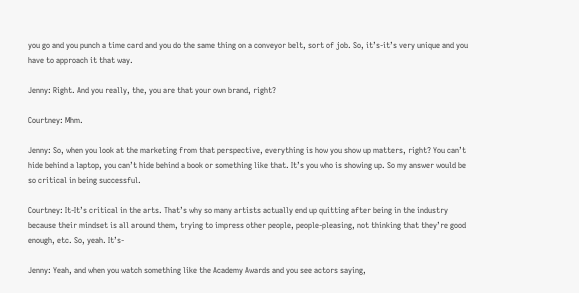you go and you punch a time card and you do the same thing on a conveyor belt, sort of job. So, it’s-it’s very unique and you have to approach it that way.

Jenny: Right. And you really, the, you are that your own brand, right?

Courtney: Mhm.

Jenny: So, when you look at the marketing from that perspective, everything is how you show up matters, right? You can’t hide behind a laptop, you can’t hide behind a book or something like that. It’s you who is showing up. So my answer would be so critical in being successful.

Courtney: It-It’s critical in the arts. That’s why so many artists actually end up quitting after being in the industry because their mindset is all around them, trying to impress other people, people-pleasing, not thinking that they’re good enough, etc. So, yeah. It’s-

Jenny: Yeah, and when you watch something like the Academy Awards and you see actors saying,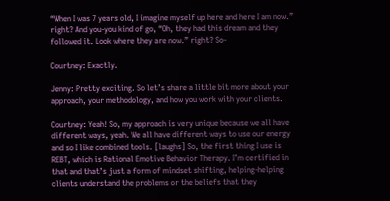“When I was 7 years old, I imagine myself up here and here I am now.” right? And you-you kind of go, “Oh, they had this dream and they followed it. Look where they are now.” right? So-

Courtney: Exactly.

Jenny: Pretty exciting. So let’s share a little bit more about your approach, your methodology, and how you work with your clients.

Courtney: Yeah! So, my approach is very unique because we all have different ways, yeah. We all have different ways to use our energy and so I like combined tools. [laughs] So, the first thing I use is REBT, which is Rational Emotive Behavior Therapy. I’m certified in that and that’s just a form of mindset shifting, helping-helping clients understand the problems or the beliefs that they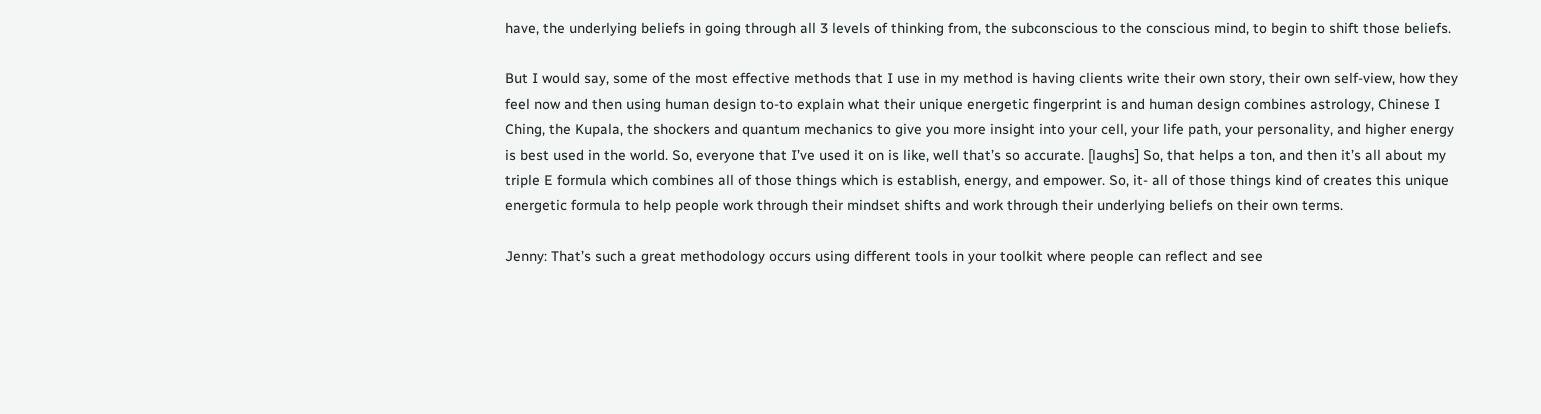have, the underlying beliefs in going through all 3 levels of thinking from, the subconscious to the conscious mind, to begin to shift those beliefs.

But I would say, some of the most effective methods that I use in my method is having clients write their own story, their own self-view, how they feel now and then using human design to-to explain what their unique energetic fingerprint is and human design combines astrology, Chinese I Ching, the Kupala, the shockers and quantum mechanics to give you more insight into your cell, your life path, your personality, and higher energy is best used in the world. So, everyone that I’ve used it on is like, well that’s so accurate. [laughs] So, that helps a ton, and then it’s all about my triple E formula which combines all of those things which is establish, energy, and empower. So, it- all of those things kind of creates this unique energetic formula to help people work through their mindset shifts and work through their underlying beliefs on their own terms.

Jenny: That’s such a great methodology occurs using different tools in your toolkit where people can reflect and see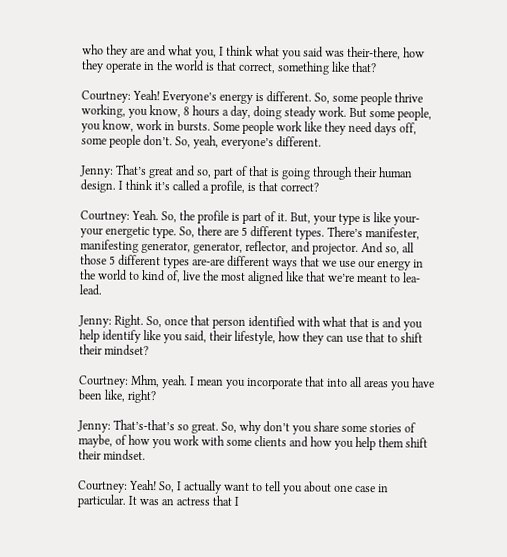who they are and what you, I think what you said was their-there, how they operate in the world is that correct, something like that?

Courtney: Yeah! Everyone’s energy is different. So, some people thrive working, you know, 8 hours a day, doing steady work. But some people, you know, work in bursts. Some people work like they need days off, some people don’t. So, yeah, everyone’s different.

Jenny: That’s great and so, part of that is going through their human design. I think it’s called a profile, is that correct?

Courtney: Yeah. So, the profile is part of it. But, your type is like your-your energetic type. So, there are 5 different types. There’s manifester, manifesting generator, generator, reflector, and projector. And so, all those 5 different types are-are different ways that we use our energy in the world to kind of, live the most aligned like that we’re meant to lea- lead.

Jenny: Right. So, once that person identified with what that is and you help identify like you said, their lifestyle, how they can use that to shift their mindset?

Courtney: Mhm, yeah. I mean you incorporate that into all areas you have been like, right?

Jenny: That’s-that’s so great. So, why don’t you share some stories of maybe, of how you work with some clients and how you help them shift their mindset.

Courtney: Yeah! So, I actually want to tell you about one case in particular. It was an actress that I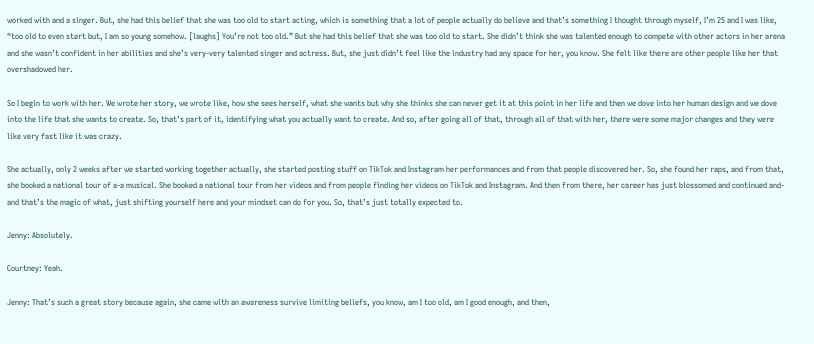worked with and a singer. But, she had this belief that she was too old to start acting, which is something that a lot of people actually do believe and that’s something I thought through myself, I’m 25 and I was like, “too old to even start but, I am so young somehow. [laughs] You’re not too old.” But she had this belief that she was too old to start. She didn’t think she was talented enough to compete with other actors in her arena and she wasn’t confident in her abilities and she’s very-very talented singer and actress. But, she just didn’t feel like the industry had any space for her, you know. She felt like there are other people like her that overshadowed her.

So I begin to work with her. We wrote her story, we wrote like, how she sees herself, what she wants but why she thinks she can never get it at this point in her life and then we dove into her human design and we dove into the life that she wants to create. So, that’s part of it, identifying what you actually want to create. And so, after going all of that, through all of that with her, there were some major changes and they were like very fast like it was crazy.

She actually, only 2 weeks after we started working together actually, she started posting stuff on TikTok and Instagram her performances and from that people discovered her. So, she found her raps, and from that, she booked a national tour of a-a musical. She booked a national tour from her videos and from people finding her videos on TikTok and Instagram. And then from there, her career has just blossomed and continued and-and that’s the magic of what, just shifting yourself here and your mindset can do for you. So, that’s just totally expected to.

Jenny: Absolutely.

Courtney: Yeah.

Jenny: That’s such a great story because again, she came with an awareness survive limiting beliefs, you know, am I too old, am I good enough, and then,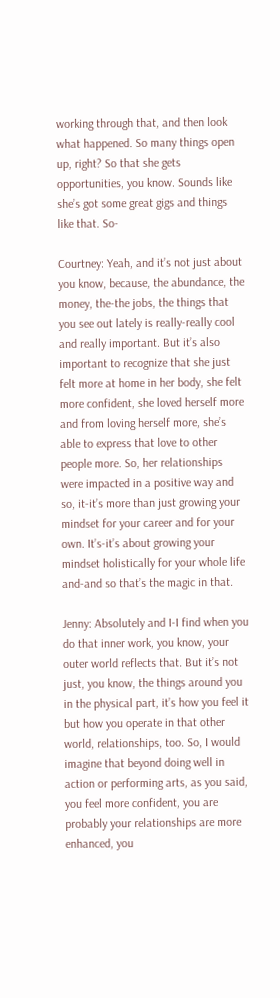working through that, and then look what happened. So many things open up, right? So that she gets opportunities, you know. Sounds like she’s got some great gigs and things like that. So-

Courtney: Yeah, and it’s not just about you know, because, the abundance, the money, the-the jobs, the things that you see out lately is really-really cool and really important. But it’s also important to recognize that she just felt more at home in her body, she felt more confident, she loved herself more and from loving herself more, she’s able to express that love to other people more. So, her relationships were impacted in a positive way and so, it-it’s more than just growing your mindset for your career and for your own. It’s-it’s about growing your mindset holistically for your whole life and-and so that’s the magic in that.

Jenny: Absolutely and I-I find when you do that inner work, you know, your outer world reflects that. But it’s not just, you know, the things around you in the physical part, it’s how you feel it but how you operate in that other world, relationships, too. So, I would imagine that beyond doing well in action or performing arts, as you said, you feel more confident, you are probably your relationships are more enhanced, you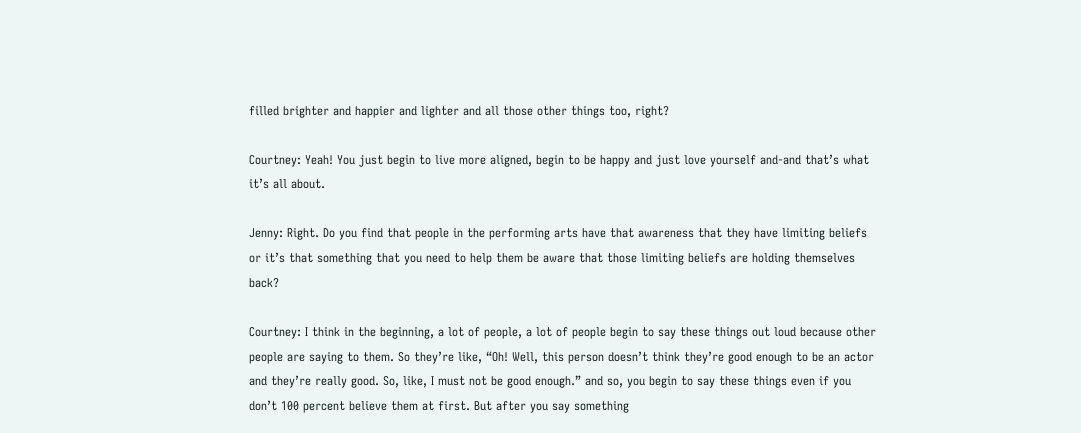filled brighter and happier and lighter and all those other things too, right?

Courtney: Yeah! You just begin to live more aligned, begin to be happy and just love yourself and-and that’s what it’s all about.

Jenny: Right. Do you find that people in the performing arts have that awareness that they have limiting beliefs or it’s that something that you need to help them be aware that those limiting beliefs are holding themselves back?

Courtney: I think in the beginning, a lot of people, a lot of people begin to say these things out loud because other people are saying to them. So they’re like, “Oh! Well, this person doesn’t think they’re good enough to be an actor and they’re really good. So, like, I must not be good enough.” and so, you begin to say these things even if you don’t 100 percent believe them at first. But after you say something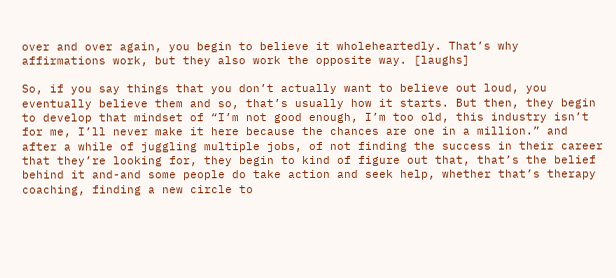over and over again, you begin to believe it wholeheartedly. That’s why affirmations work, but they also work the opposite way. [laughs]

So, if you say things that you don’t actually want to believe out loud, you eventually believe them and so, that’s usually how it starts. But then, they begin to develop that mindset of “I’m not good enough, I’m too old, this industry isn’t for me, I’ll never make it here because the chances are one in a million.” and after a while of juggling multiple jobs, of not finding the success in their career that they’re looking for, they begin to kind of figure out that, that’s the belief behind it and-and some people do take action and seek help, whether that’s therapy coaching, finding a new circle to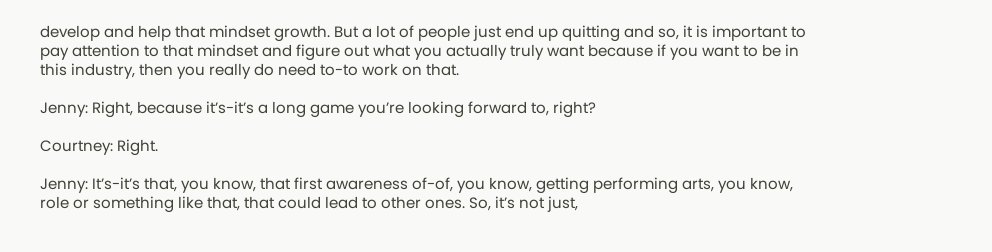develop and help that mindset growth. But a lot of people just end up quitting and so, it is important to pay attention to that mindset and figure out what you actually truly want because if you want to be in this industry, then you really do need to-to work on that.

Jenny: Right, because it’s-it’s a long game you’re looking forward to, right?

Courtney: Right.

Jenny: It’s-it’s that, you know, that first awareness of-of, you know, getting performing arts, you know, role or something like that, that could lead to other ones. So, it’s not just,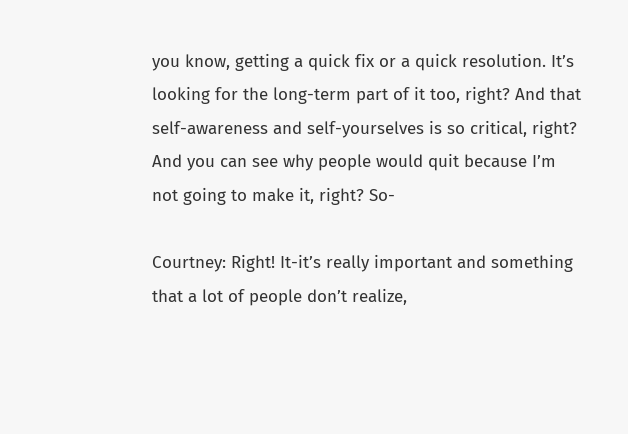you know, getting a quick fix or a quick resolution. It’s looking for the long-term part of it too, right? And that self-awareness and self-yourselves is so critical, right? And you can see why people would quit because I’m not going to make it, right? So-

Courtney: Right! It-it’s really important and something that a lot of people don’t realize,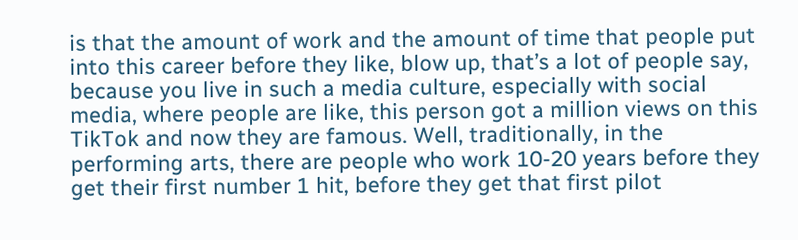is that the amount of work and the amount of time that people put into this career before they like, blow up, that’s a lot of people say, because you live in such a media culture, especially with social media, where people are like, this person got a million views on this TikTok and now they are famous. Well, traditionally, in the performing arts, there are people who work 10-20 years before they get their first number 1 hit, before they get that first pilot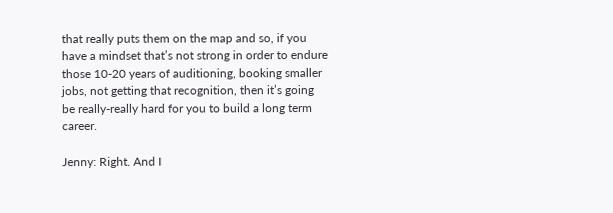that really puts them on the map and so, if you have a mindset that’s not strong in order to endure those 10-20 years of auditioning, booking smaller jobs, not getting that recognition, then it’s going be really-really hard for you to build a long term career.

Jenny: Right. And I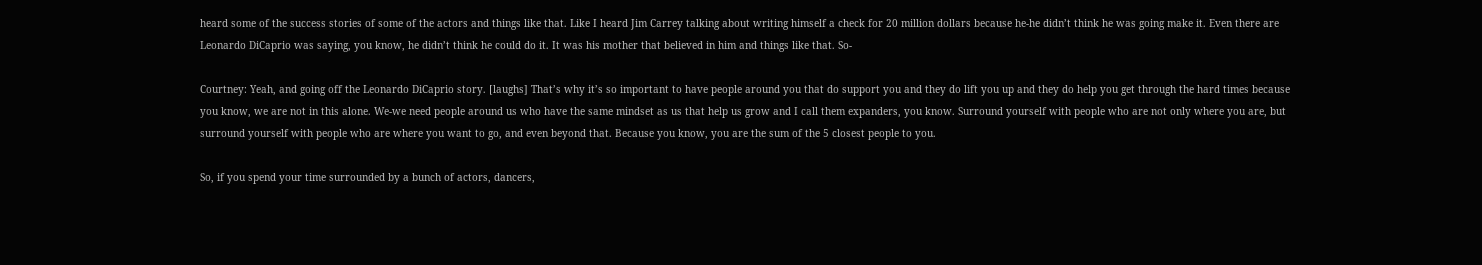heard some of the success stories of some of the actors and things like that. Like I heard Jim Carrey talking about writing himself a check for 20 million dollars because he-he didn’t think he was going make it. Even there are Leonardo DiCaprio was saying, you know, he didn’t think he could do it. It was his mother that believed in him and things like that. So-

Courtney: Yeah, and going off the Leonardo DiCaprio story. [laughs] That’s why it’s so important to have people around you that do support you and they do lift you up and they do help you get through the hard times because you know, we are not in this alone. We-we need people around us who have the same mindset as us that help us grow and I call them expanders, you know. Surround yourself with people who are not only where you are, but surround yourself with people who are where you want to go, and even beyond that. Because you know, you are the sum of the 5 closest people to you.

So, if you spend your time surrounded by a bunch of actors, dancers,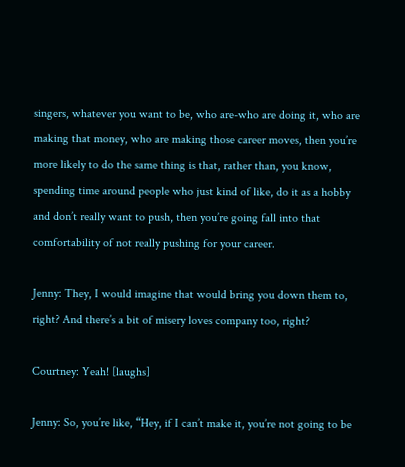singers, whatever you want to be, who are-who are doing it, who are making that money, who are making those career moves, then you’re more likely to do the same thing is that, rather than, you know, spending time around people who just kind of like, do it as a hobby and don’t really want to push, then you’re going fall into that comfortability of not really pushing for your career.

Jenny: They, I would imagine that would bring you down them to, right? And there’s a bit of misery loves company too, right?

Courtney: Yeah! [laughs]

Jenny: So, you’re like, “Hey, if I can’t make it, you’re not going to be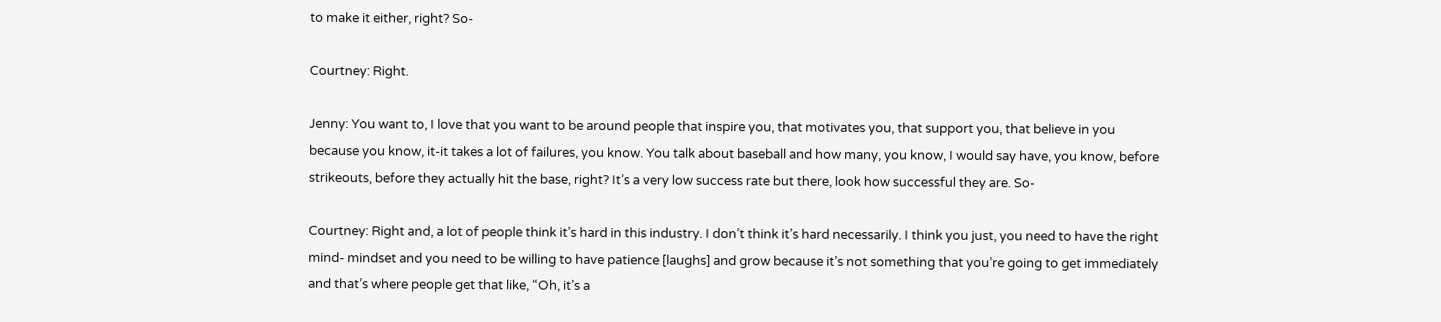to make it either, right? So-

Courtney: Right.

Jenny: You want to, I love that you want to be around people that inspire you, that motivates you, that support you, that believe in you because you know, it-it takes a lot of failures, you know. You talk about baseball and how many, you know, I would say have, you know, before strikeouts, before they actually hit the base, right? It’s a very low success rate but there, look how successful they are. So-

Courtney: Right and, a lot of people think it’s hard in this industry. I don’t think it’s hard necessarily. I think you just, you need to have the right mind- mindset and you need to be willing to have patience [laughs] and grow because it’s not something that you’re going to get immediately and that’s where people get that like, “Oh, it’s a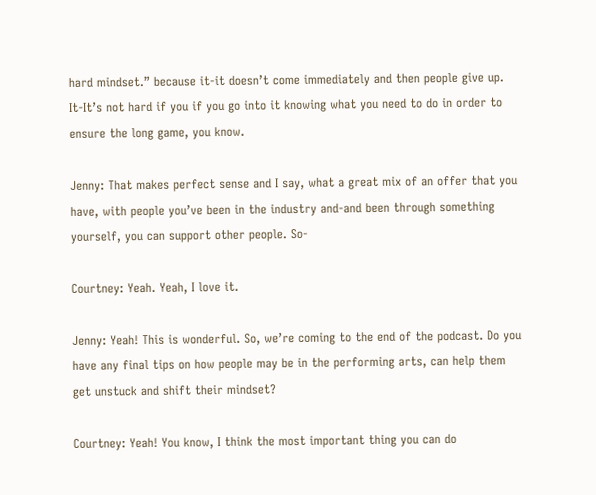hard mindset.” because it-it doesn’t come immediately and then people give up. It-It’s not hard if you if you go into it knowing what you need to do in order to ensure the long game, you know.

Jenny: That makes perfect sense and I say, what a great mix of an offer that you have, with people you’ve been in the industry and-and been through something yourself, you can support other people. So-

Courtney: Yeah. Yeah, I love it.

Jenny: Yeah! This is wonderful. So, we’re coming to the end of the podcast. Do you have any final tips on how people may be in the performing arts, can help them get unstuck and shift their mindset?

Courtney: Yeah! You know, I think the most important thing you can do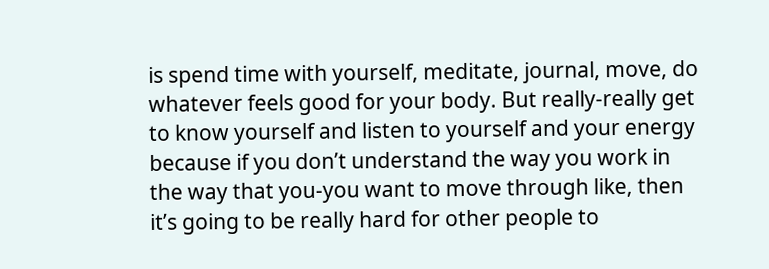is spend time with yourself, meditate, journal, move, do whatever feels good for your body. But really-really get to know yourself and listen to yourself and your energy because if you don’t understand the way you work in the way that you-you want to move through like, then it’s going to be really hard for other people to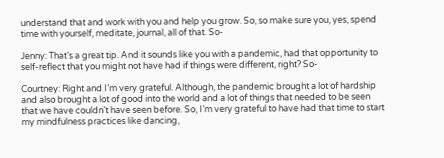understand that and work with you and help you grow. So, so make sure you, yes, spend time with yourself, meditate, journal, all of that. So-

Jenny: That’s a great tip. And it sounds like you with a pandemic, had that opportunity to self-reflect that you might not have had if things were different, right? So-

Courtney: Right and I’m very grateful. Although, the pandemic brought a lot of hardship and also brought a lot of good into the world and a lot of things that needed to be seen that we have couldn’t have seen before. So, I’m very grateful to have had that time to start my mindfulness practices like dancing,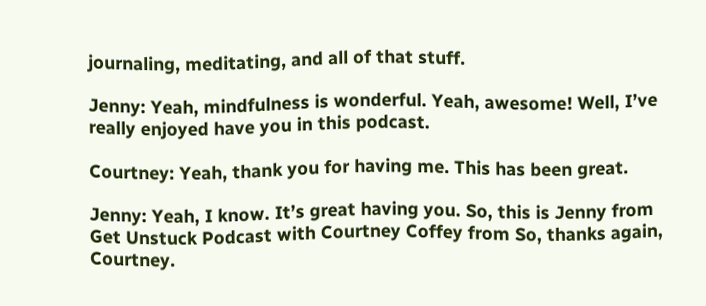journaling, meditating, and all of that stuff.

Jenny: Yeah, mindfulness is wonderful. Yeah, awesome! Well, I’ve really enjoyed have you in this podcast.

Courtney: Yeah, thank you for having me. This has been great.

Jenny: Yeah, I know. It’s great having you. So, this is Jenny from Get Unstuck Podcast with Courtney Coffey from So, thanks again, Courtney.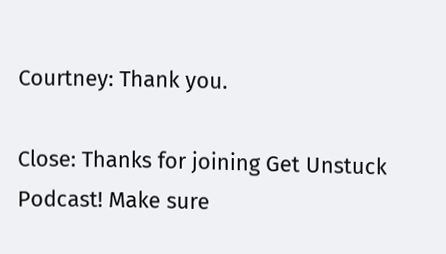Courtney: Thank you.

Close: Thanks for joining Get Unstuck Podcast! Make sure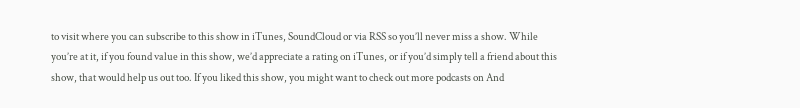to visit where you can subscribe to this show in iTunes, SoundCloud or via RSS so you’ll never miss a show. While you’re at it, if you found value in this show, we’d appreciate a rating on iTunes, or if you’d simply tell a friend about this show, that would help us out too. If you liked this show, you might want to check out more podcasts on And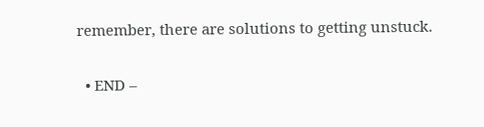remember, there are solutions to getting unstuck.

  • END –